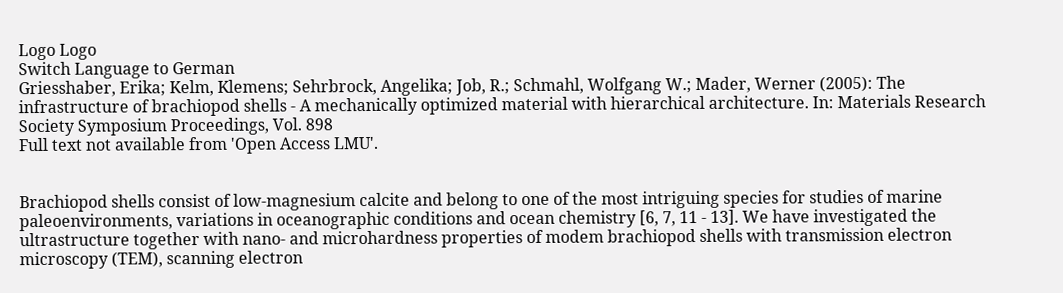Logo Logo
Switch Language to German
Griesshaber, Erika; Kelm, Klemens; Sehrbrock, Angelika; Job, R.; Schmahl, Wolfgang W.; Mader, Werner (2005): The infrastructure of brachiopod shells - A mechanically optimized material with hierarchical architecture. In: Materials Research Society Symposium Proceedings, Vol. 898
Full text not available from 'Open Access LMU'.


Brachiopod shells consist of low-magnesium calcite and belong to one of the most intriguing species for studies of marine paleoenvironments, variations in oceanographic conditions and ocean chemistry [6, 7, 11 - 13]. We have investigated the ultrastructure together with nano- and microhardness properties of modem brachiopod shells with transmission electron microscopy (TEM), scanning electron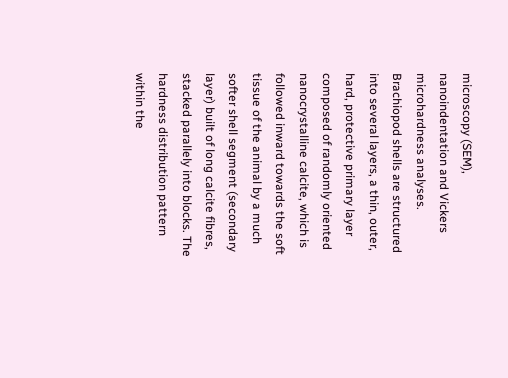microscopy (SEM), nanoindentation and Vickers microhardness analyses. Brachiopod shells are structured into several layers, a thin, outer, hard, protective primary layer composed of randomly oriented nanocrystalline calcite, which is followed inward towards the soft tissue of the animal by a much softer shell segment (secondary layer) built of long calcite fibres, stacked parallely into blocks. The hardness distribution pattern within the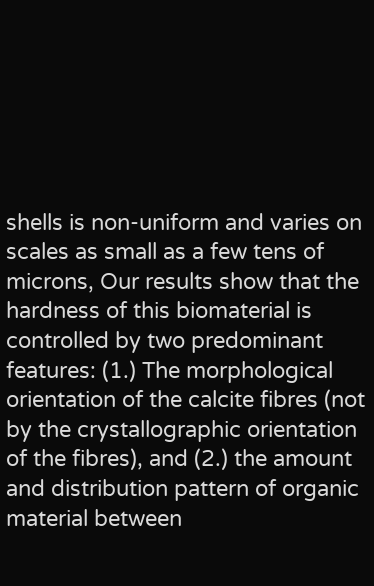shells is non-uniform and varies on scales as small as a few tens of microns, Our results show that the hardness of this biomaterial is controlled by two predominant features: (1.) The morphological orientation of the calcite fibres (not by the crystallographic orientation of the fibres), and (2.) the amount and distribution pattern of organic material between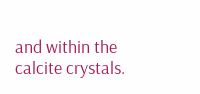and within the calcite crystals.